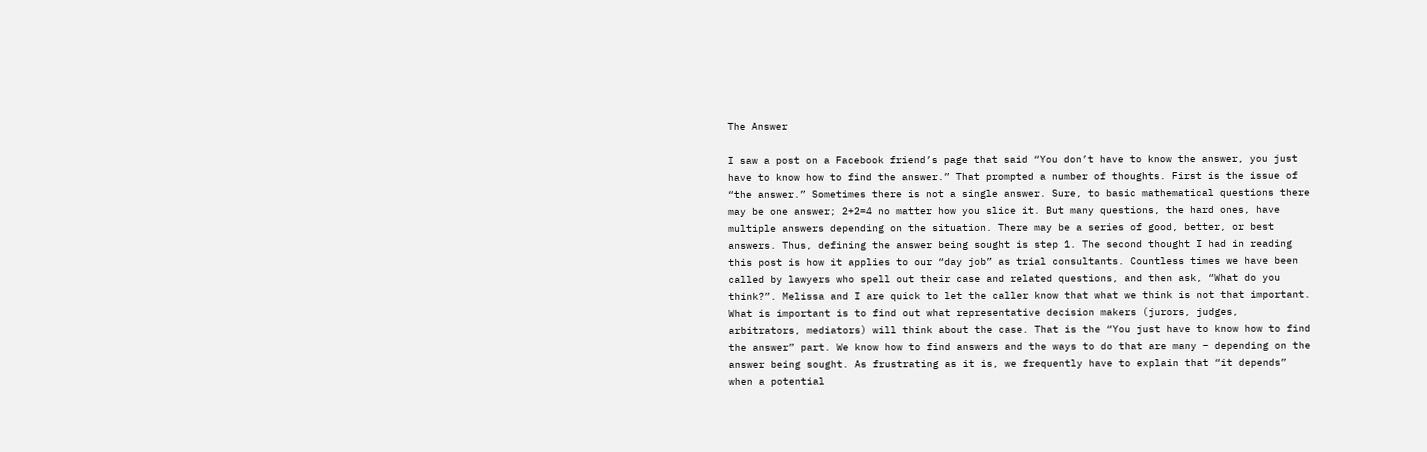The Answer

I saw a post on a Facebook friend’s page that said “You don’t have to know the answer, you just have to know how to find the answer.” That prompted a number of thoughts. First is the issue of “the answer.” Sometimes there is not a single answer. Sure, to basic mathematical questions there may be one answer; 2+2=4 no matter how you slice it. But many questions, the hard ones, have multiple answers depending on the situation. There may be a series of good, better, or best answers. Thus, defining the answer being sought is step 1. The second thought I had in reading this post is how it applies to our “day job” as trial consultants. Countless times we have been called by lawyers who spell out their case and related questions, and then ask, “What do you think?”. Melissa and I are quick to let the caller know that what we think is not that important. What is important is to find out what representative decision makers (jurors, judges, arbitrators, mediators) will think about the case. That is the “You just have to know how to find the answer” part. We know how to find answers and the ways to do that are many – depending on the answer being sought. As frustrating as it is, we frequently have to explain that “it depends” when a potential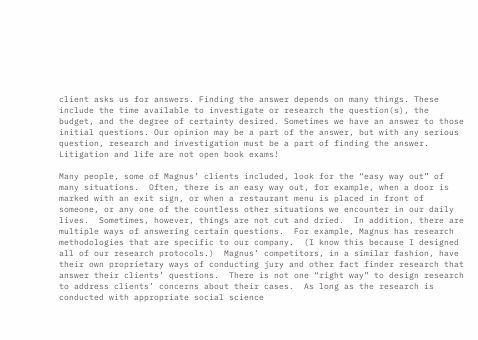client asks us for answers. Finding the answer depends on many things. These include the time available to investigate or research the question(s), the budget, and the degree of certainty desired. Sometimes we have an answer to those initial questions. Our opinion may be a part of the answer, but with any serious question, research and investigation must be a part of finding the answer. Litigation and life are not open book exams!

Many people, some of Magnus’ clients included, look for the “easy way out” of many situations.  Often, there is an easy way out, for example, when a door is marked with an exit sign, or when a restaurant menu is placed in front of someone, or any one of the countless other situations we encounter in our daily lives.  Sometimes, however, things are not cut and dried.  In addition, there are multiple ways of answering certain questions.  For example, Magnus has research methodologies that are specific to our company.  (I know this because I designed all of our research protocols.)  Magnus’ competitors, in a similar fashion, have their own proprietary ways of conducting jury and other fact finder research that answer their clients’ questions.  There is not one “right way” to design research to address clients’ concerns about their cases.  As long as the research is conducted with appropriate social science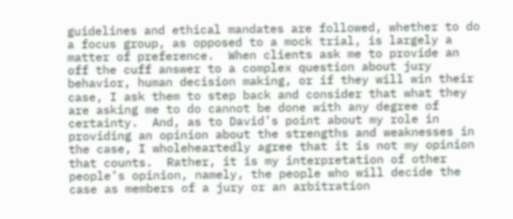guidelines and ethical mandates are followed, whether to do a focus group, as opposed to a mock trial, is largely a matter of preference.  When clients ask me to provide an off the cuff answer to a complex question about jury behavior, human decision making, or if they will win their case, I ask them to step back and consider that what they are asking me to do cannot be done with any degree of certainty.  And, as to David’s point about my role in providing an opinion about the strengths and weaknesses in the case, I wholeheartedly agree that it is not my opinion that counts.  Rather, it is my interpretation of other people’s opinion, namely, the people who will decide the case as members of a jury or an arbitration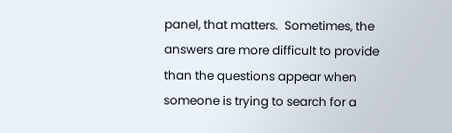panel, that matters.  Sometimes, the answers are more difficult to provide than the questions appear when someone is trying to search for a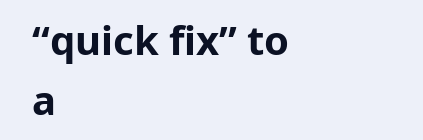“quick fix” to a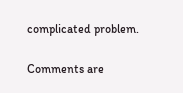complicated problem.

Comments are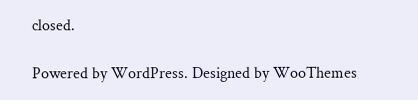closed.

Powered by WordPress. Designed by WooThemes